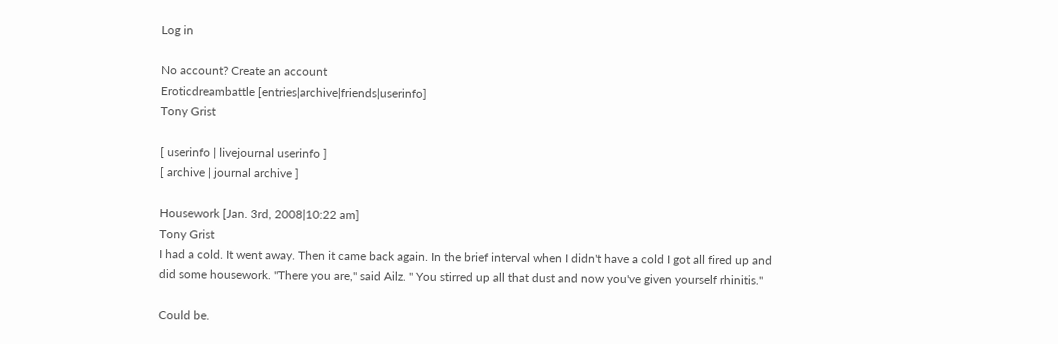Log in

No account? Create an account
Eroticdreambattle [entries|archive|friends|userinfo]
Tony Grist

[ userinfo | livejournal userinfo ]
[ archive | journal archive ]

Housework [Jan. 3rd, 2008|10:22 am]
Tony Grist
I had a cold. It went away. Then it came back again. In the brief interval when I didn't have a cold I got all fired up and did some housework. "There you are," said Ailz. " You stirred up all that dust and now you've given yourself rhinitis."

Could be.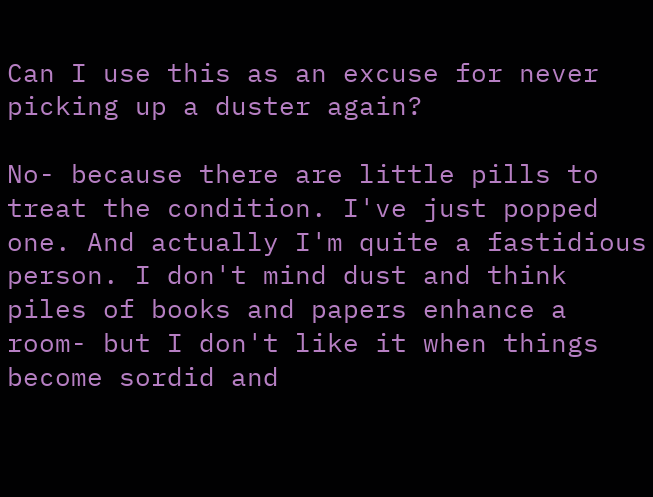Can I use this as an excuse for never picking up a duster again?

No- because there are little pills to treat the condition. I've just popped one. And actually I'm quite a fastidious person. I don't mind dust and think piles of books and papers enhance a room- but I don't like it when things become sordid and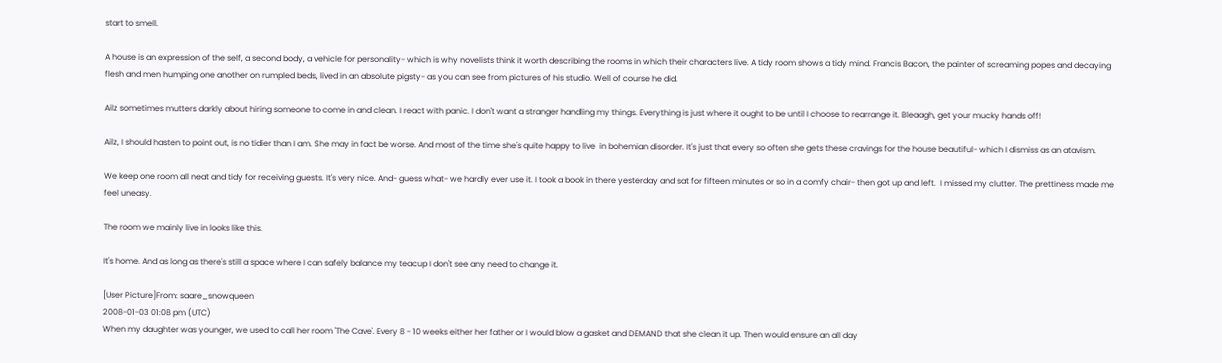start to smell.

A house is an expression of the self, a second body, a vehicle for personality- which is why novelists think it worth describing the rooms in which their characters live. A tidy room shows a tidy mind. Francis Bacon, the painter of screaming popes and decaying flesh and men humping one another on rumpled beds, lived in an absolute pigsty- as you can see from pictures of his studio. Well of course he did.

Ailz sometimes mutters darkly about hiring someone to come in and clean. I react with panic. I don't want a stranger handling my things. Everything is just where it ought to be until I choose to rearrange it. Bleaagh, get your mucky hands off!

Ailz, I should hasten to point out, is no tidier than I am. She may in fact be worse. And most of the time she's quite happy to live  in bohemian disorder. It's just that every so often she gets these cravings for the house beautiful- which I dismiss as an atavism.

We keep one room all neat and tidy for receiving guests. It's very nice. And- guess what- we hardly ever use it. I took a book in there yesterday and sat for fifteen minutes or so in a comfy chair- then got up and left.  I missed my clutter. The prettiness made me feel uneasy.

The room we mainly live in looks like this.

It's home. And as long as there's still a space where I can safely balance my teacup I don't see any need to change it.

[User Picture]From: saare_snowqueen
2008-01-03 01:08 pm (UTC)
When my daughter was younger, we used to call her room 'The Cave'. Every 8 - 10 weeks either her father or I would blow a gasket and DEMAND that she clean it up. Then would ensure an all day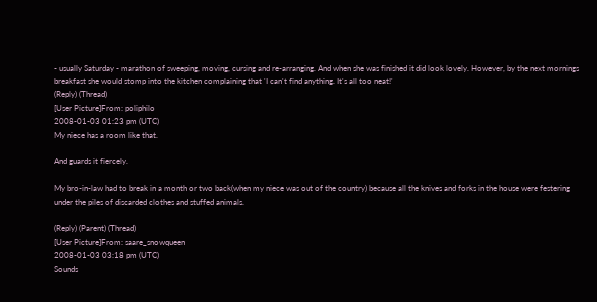- usually Saturday - marathon of sweeping, moving, cursing and re-arranging. And when she was finished it did look lovely. However, by the next mornings breakfast she would stomp into the kitchen complaining that 'I can't find anything. It's all too neat!'
(Reply) (Thread)
[User Picture]From: poliphilo
2008-01-03 01:23 pm (UTC)
My niece has a room like that.

And guards it fiercely.

My bro-in-law had to break in a month or two back(when my niece was out of the country) because all the knives and forks in the house were festering under the piles of discarded clothes and stuffed animals.

(Reply) (Parent) (Thread)
[User Picture]From: saare_snowqueen
2008-01-03 03:18 pm (UTC)
Sounds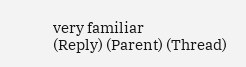very familiar
(Reply) (Parent) (Thread)